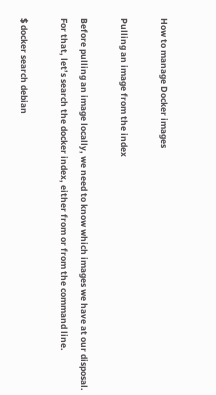How to manage Docker images

Pulling an image from the index

Before pulling an image locally, we need to know which images we have at our disposal. For that, let’s search the docker index, either from or from the command line.

$ docker search debian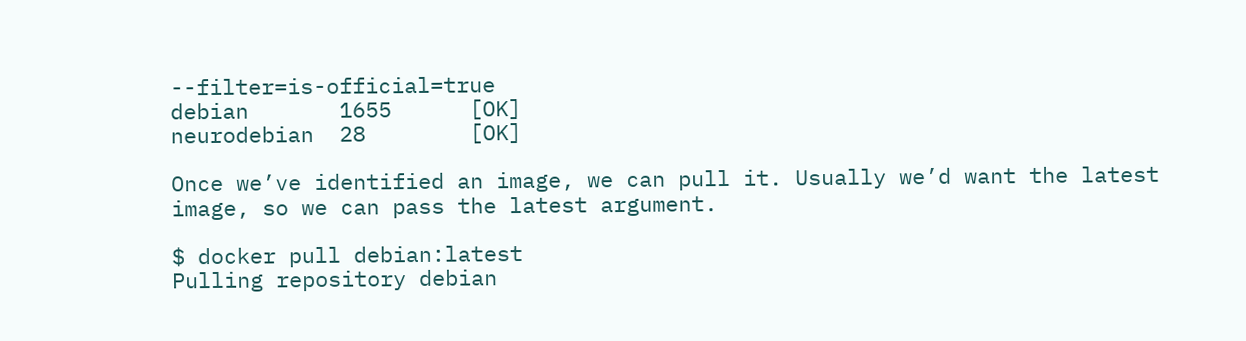--filter=is-official=true
debian       1655      [OK]
neurodebian  28        [OK]

Once we’ve identified an image, we can pull it. Usually we’d want the latest image, so we can pass the latest argument.

$ docker pull debian:latest
Pulling repository debian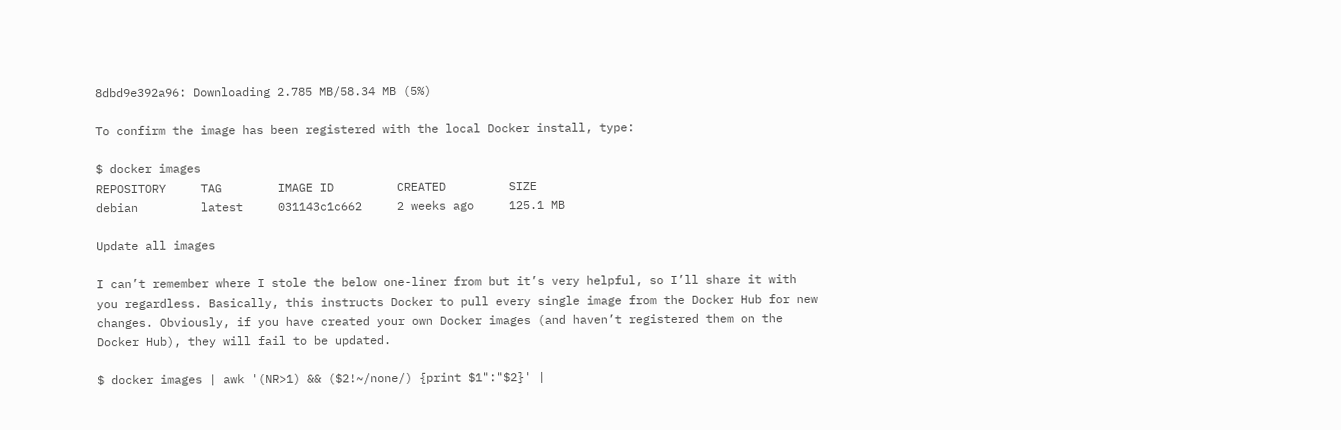8dbd9e392a96: Downloading 2.785 MB/58.34 MB (5%)

To confirm the image has been registered with the local Docker install, type:

$ docker images
REPOSITORY     TAG        IMAGE ID         CREATED         SIZE
debian         latest     031143c1c662     2 weeks ago     125.1 MB

Update all images

I can’t remember where I stole the below one-liner from but it’s very helpful, so I’ll share it with you regardless. Basically, this instructs Docker to pull every single image from the Docker Hub for new changes. Obviously, if you have created your own Docker images (and haven’t registered them on the Docker Hub), they will fail to be updated.

$ docker images | awk '(NR>1) && ($2!~/none/) {print $1":"$2}' |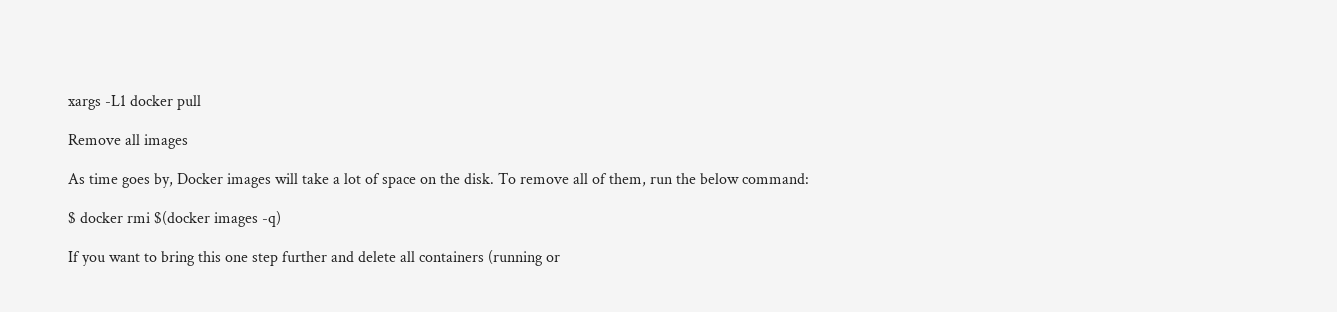xargs -L1 docker pull

Remove all images

As time goes by, Docker images will take a lot of space on the disk. To remove all of them, run the below command:

$ docker rmi $(docker images -q)

If you want to bring this one step further and delete all containers (running or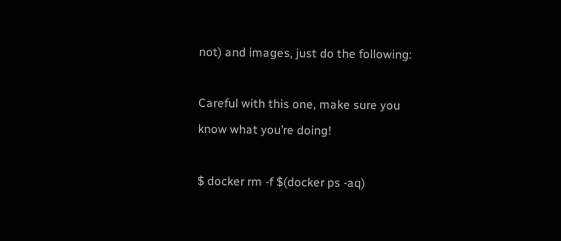not) and images, just do the following:

Careful with this one, make sure you know what you’re doing!

$ docker rm -f $(docker ps -aq)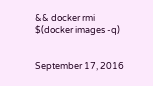&& docker rmi $(docker images -q)


September 17, 2016